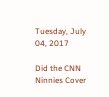Tuesday, July 04, 2017

Did the CNN Ninnies Cover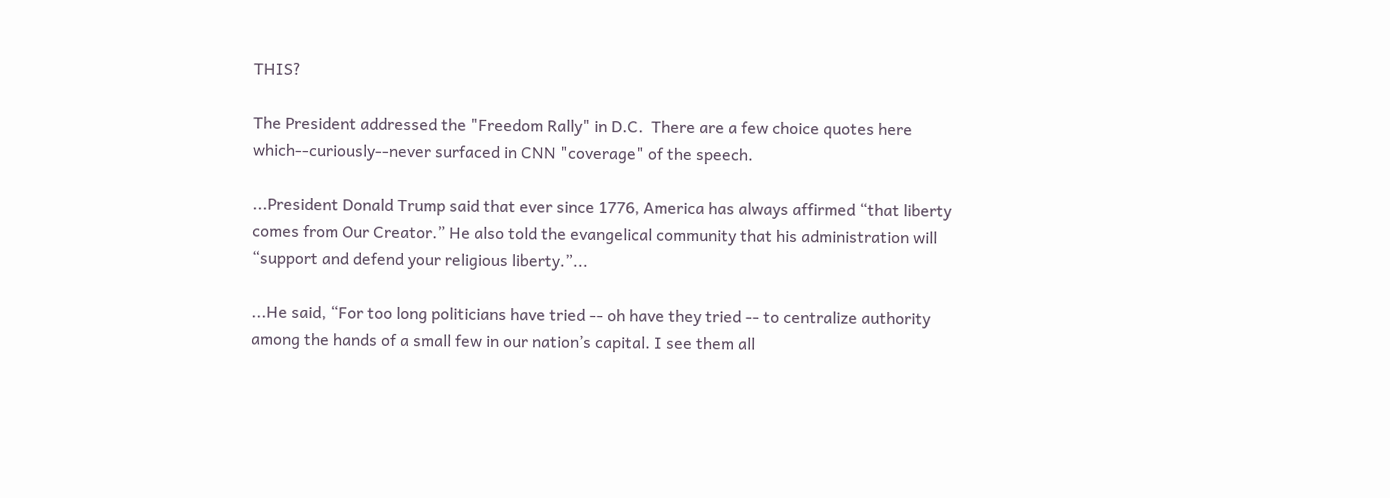THIS?

The President addressed the "Freedom Rally" in D.C.  There are a few choice quotes here which--curiously--never surfaced in CNN "coverage" of the speech.

...President Donald Trump said that ever since 1776, America has always affirmed “that liberty comes from Our Creator.” He also told the evangelical community that his administration will “support and defend your religious liberty.”...

...He said, “For too long politicians have tried -- oh have they tried -- to centralize authority among the hands of a small few in our nation’s capital. I see them all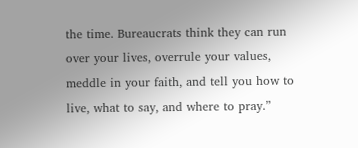the time. Bureaucrats think they can run over your lives, overrule your values, meddle in your faith, and tell you how to live, what to say, and where to pray.”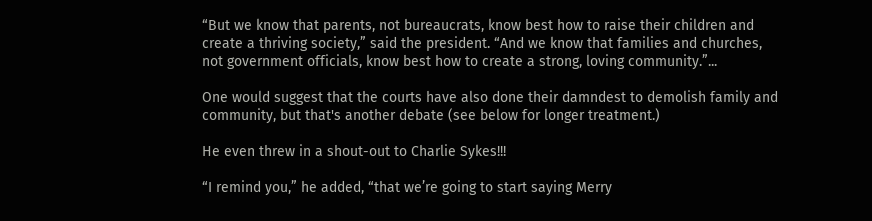“But we know that parents, not bureaucrats, know best how to raise their children and create a thriving society,” said the president. “And we know that families and churches, not government officials, know best how to create a strong, loving community.”...

One would suggest that the courts have also done their damndest to demolish family and community, but that's another debate (see below for longer treatment.)

He even threw in a shout-out to Charlie Sykes!!!

“I remind you,” he added, “that we’re going to start saying Merry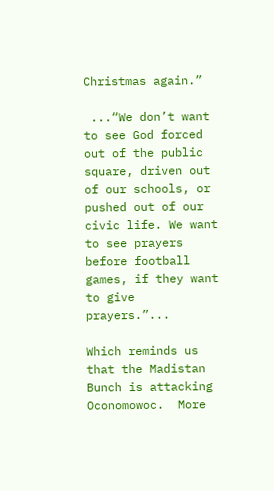Christmas again.”

 ...“We don’t want to see God forced out of the public square, driven out of our schools, or pushed out of our civic life. We want to see prayers before football games, if they want to give prayers.”...

Which reminds us that the Madistan Bunch is attacking Oconomowoc.  More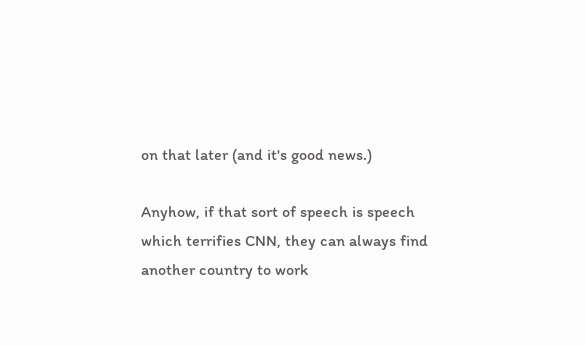on that later (and it's good news.)

Anyhow, if that sort of speech is speech which terrifies CNN, they can always find another country to work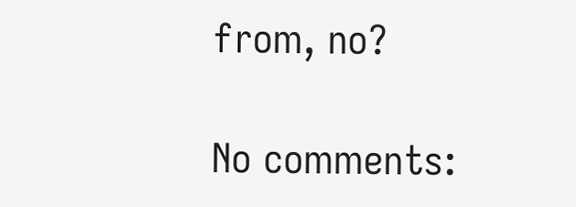from, no?

No comments: